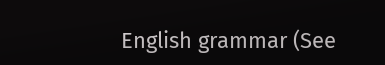English grammar (See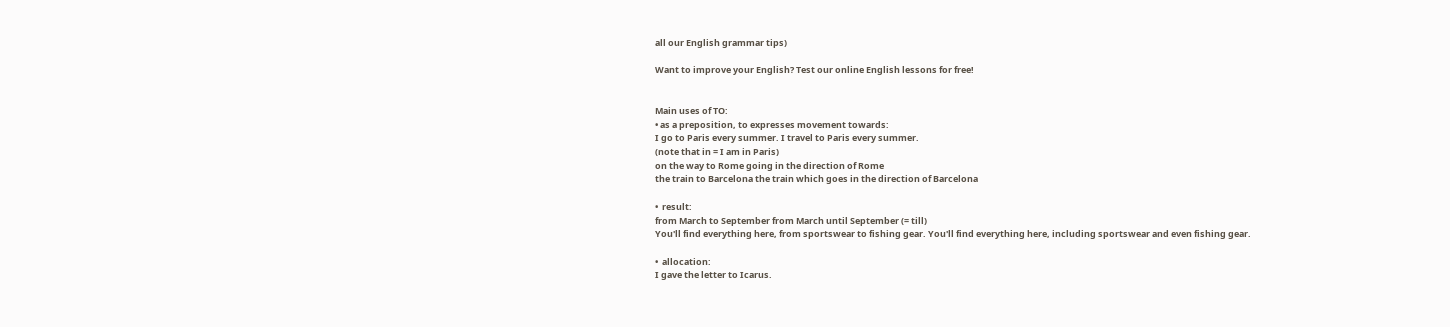all our English grammar tips)

Want to improve your English? Test our online English lessons for free!


Main uses of TO:
• as a preposition, to expresses movement towards:
I go to Paris every summer. I travel to Paris every summer.
(note that in = I am in Paris)
on the way to Rome going in the direction of Rome
the train to Barcelona the train which goes in the direction of Barcelona

•  result:
from March to September from March until September (= till)
You'll find everything here, from sportswear to fishing gear. You'll find everything here, including sportswear and even fishing gear.

•  allocation:
I gave the letter to Icarus.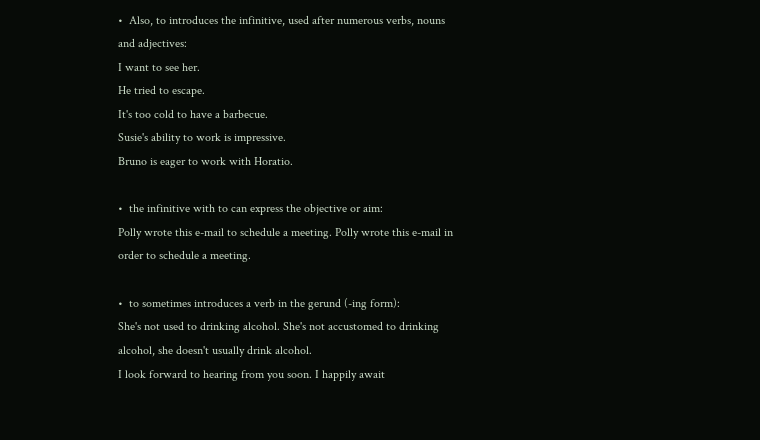•  Also, to introduces the infinitive, used after numerous verbs, nouns and adjectives:
I want to see her.
He tried to escape.
It's too cold to have a barbecue.
Susie's ability to work is impressive.
Bruno is eager to work with Horatio.

•  the infinitive with to can express the objective or aim:
Polly wrote this e-mail to schedule a meeting. Polly wrote this e-mail in order to schedule a meeting.

•  to sometimes introduces a verb in the gerund (-ing form):
She's not used to drinking alcohol. She's not accustomed to drinking alcohol, she doesn't usually drink alcohol.
I look forward to hearing from you soon. I happily await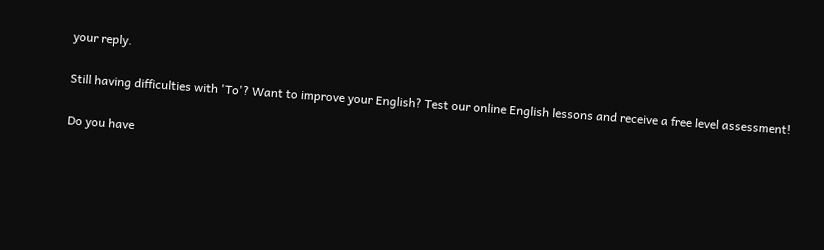your reply.

Still having difficulties with 'To'? Want to improve your English? Test our online English lessons and receive a free level assessment!

Do you have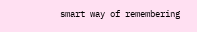smart way of remembering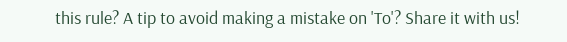this rule? A tip to avoid making a mistake on 'To'? Share it with us!